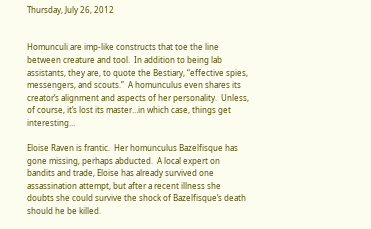Thursday, July 26, 2012


Homunculi are imp-like constructs that toe the line between creature and tool.  In addition to being lab assistants, they are, to quote the Bestiary, “effective spies, messengers, and scouts.”  A homunculus even shares its creator’s alignment and aspects of her personality.  Unless, of course, it’s lost its master…in which case, things get interesting…

Eloise Raven is frantic.  Her homunculus Bazelfisque has gone missing, perhaps abducted.  A local expert on bandits and trade, Eloise has already survived one assassination attempt, but after a recent illness she doubts she could survive the shock of Bazelfisque’s death should he be killed.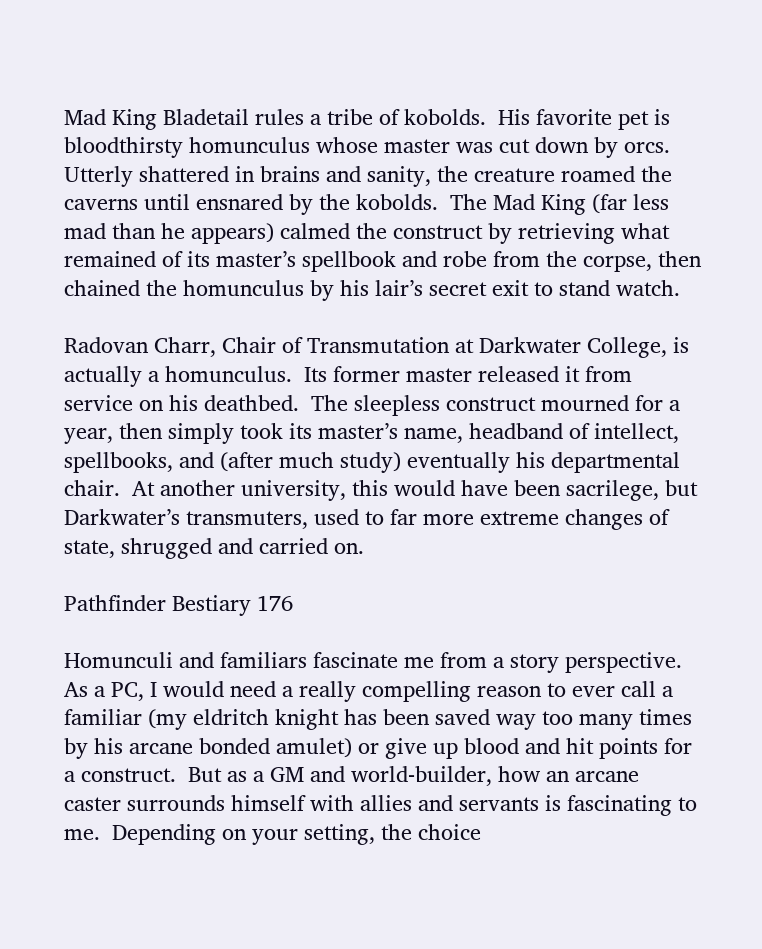Mad King Bladetail rules a tribe of kobolds.  His favorite pet is bloodthirsty homunculus whose master was cut down by orcs.  Utterly shattered in brains and sanity, the creature roamed the caverns until ensnared by the kobolds.  The Mad King (far less mad than he appears) calmed the construct by retrieving what remained of its master’s spellbook and robe from the corpse, then chained the homunculus by his lair’s secret exit to stand watch.

Radovan Charr, Chair of Transmutation at Darkwater College, is actually a homunculus.  Its former master released it from service on his deathbed.  The sleepless construct mourned for a year, then simply took its master’s name, headband of intellect, spellbooks, and (after much study) eventually his departmental chair.  At another university, this would have been sacrilege, but Darkwater’s transmuters, used to far more extreme changes of state, shrugged and carried on.

Pathfinder Bestiary 176

Homunculi and familiars fascinate me from a story perspective.  As a PC, I would need a really compelling reason to ever call a familiar (my eldritch knight has been saved way too many times by his arcane bonded amulet) or give up blood and hit points for a construct.  But as a GM and world-builder, how an arcane caster surrounds himself with allies and servants is fascinating to me.  Depending on your setting, the choice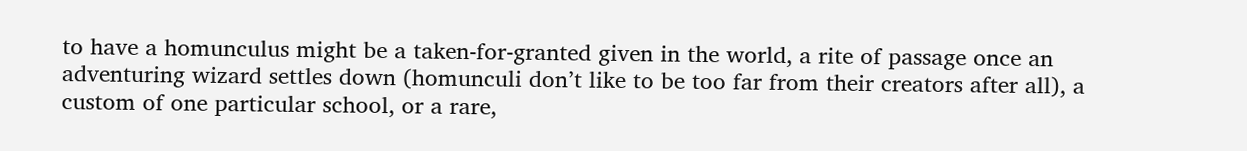to have a homunculus might be a taken-for-granted given in the world, a rite of passage once an adventuring wizard settles down (homunculi don’t like to be too far from their creators after all), a custom of one particular school, or a rare,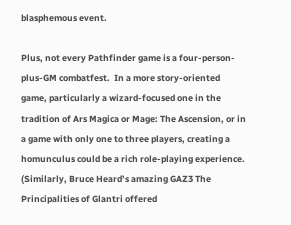blasphemous event.

Plus, not every Pathfinder game is a four-person-plus-GM combatfest.  In a more story-oriented game, particularly a wizard-focused one in the tradition of Ars Magica or Mage: The Ascension, or in a game with only one to three players, creating a homunculus could be a rich role-playing experience.  (Similarly, Bruce Heard’s amazing GAZ3 The Principalities of Glantri offered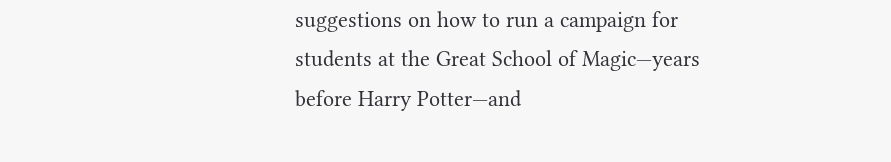suggestions on how to run a campaign for students at the Great School of Magic—years before Harry Potter—and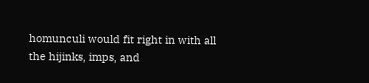homunculi would fit right in with all the hijinks, imps, and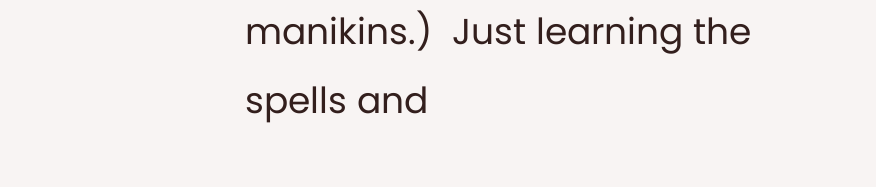manikins.)  Just learning the spells and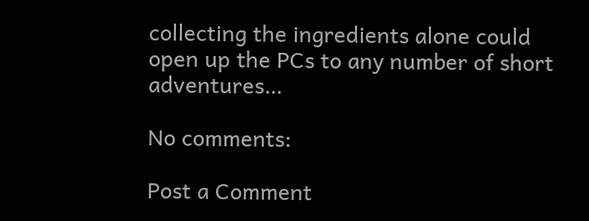collecting the ingredients alone could open up the PCs to any number of short adventures…

No comments:

Post a Comment